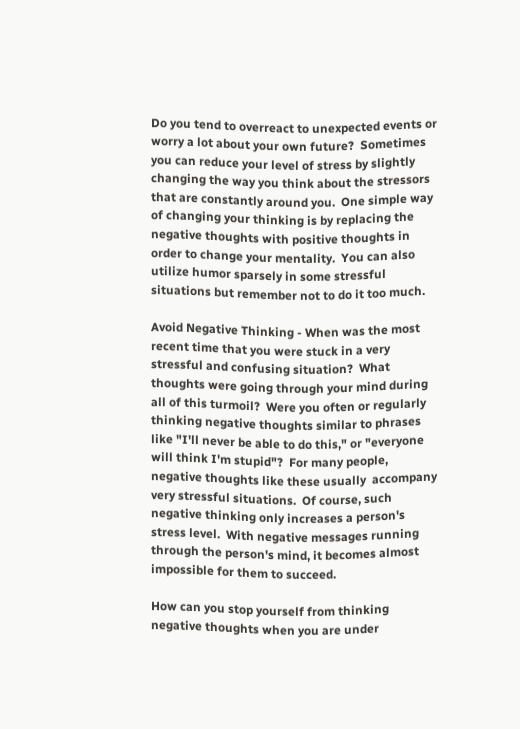Do you tend to overreact to unexpected events or worry a lot about your own future?  Sometimes you can reduce your level of stress by slightly changing the way you think about the stressors that are constantly around you.  One simple way of changing your thinking is by replacing the negative thoughts with positive thoughts in order to change your mentality.  You can also utilize humor sparsely in some stressful situations but remember not to do it too much.

Avoid Negative Thinking - When was the most recent time that you were stuck in a very stressful and confusing situation?  What thoughts were going through your mind during all of this turmoil?  Were you often or regularly thinking negative thoughts similar to phrases like "I'll never be able to do this," or "everyone will think I'm stupid"?  For many people, negative thoughts like these usually  accompany very stressful situations.  Of course, such negative thinking only increases a person's stress level.  With negative messages running through the person's mind, it becomes almost impossible for them to succeed.

How can you stop yourself from thinking negative thoughts when you are under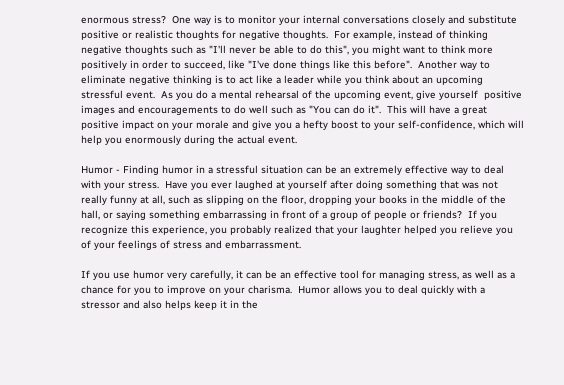enormous stress?  One way is to monitor your internal conversations closely and substitute positive or realistic thoughts for negative thoughts.  For example, instead of thinking negative thoughts such as "I'll never be able to do this", you might want to think more positively in order to succeed, like "I've done things like this before".  Another way to eliminate negative thinking is to act like a leader while you think about an upcoming stressful event.  As you do a mental rehearsal of the upcoming event, give yourself  positive images and encouragements to do well such as "You can do it".  This will have a great positive impact on your morale and give you a hefty boost to your self-confidence, which will help you enormously during the actual event.

Humor - Finding humor in a stressful situation can be an extremely effective way to deal with your stress.  Have you ever laughed at yourself after doing something that was not really funny at all, such as slipping on the floor, dropping your books in the middle of the hall, or saying something embarrassing in front of a group of people or friends?  If you recognize this experience, you probably realized that your laughter helped you relieve you of your feelings of stress and embarrassment.

If you use humor very carefully, it can be an effective tool for managing stress, as well as a chance for you to improve on your charisma.  Humor allows you to deal quickly with a stressor and also helps keep it in the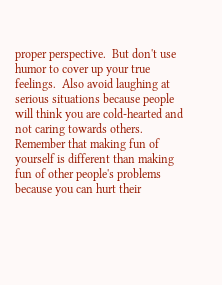proper perspective.  But don't use humor to cover up your true feelings.  Also avoid laughing at serious situations because people will think you are cold-hearted and not caring towards others.  Remember that making fun of yourself is different than making fun of other people's problems because you can hurt their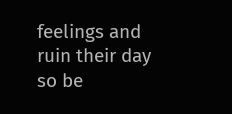feelings and ruin their day so be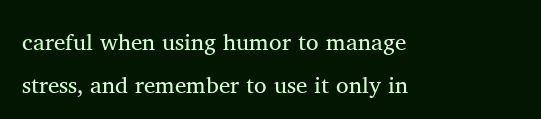careful when using humor to manage stress, and remember to use it only in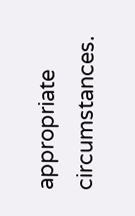appropriate circumstances.